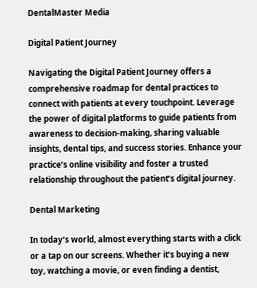DentalMaster Media

Digital Patient Journey

Navigating the Digital Patient Journey offers a comprehensive roadmap for dental practices to connect with patients at every touchpoint. Leverage the power of digital platforms to guide patients from awareness to decision-making, sharing valuable insights, dental tips, and success stories. Enhance your practice’s online visibility and foster a trusted relationship throughout the patient’s digital journey.

Dental Marketing

In today’s world, almost everything starts with a click or a tap on our screens. Whether it’s buying a new toy, watching a movie, or even finding a dentist,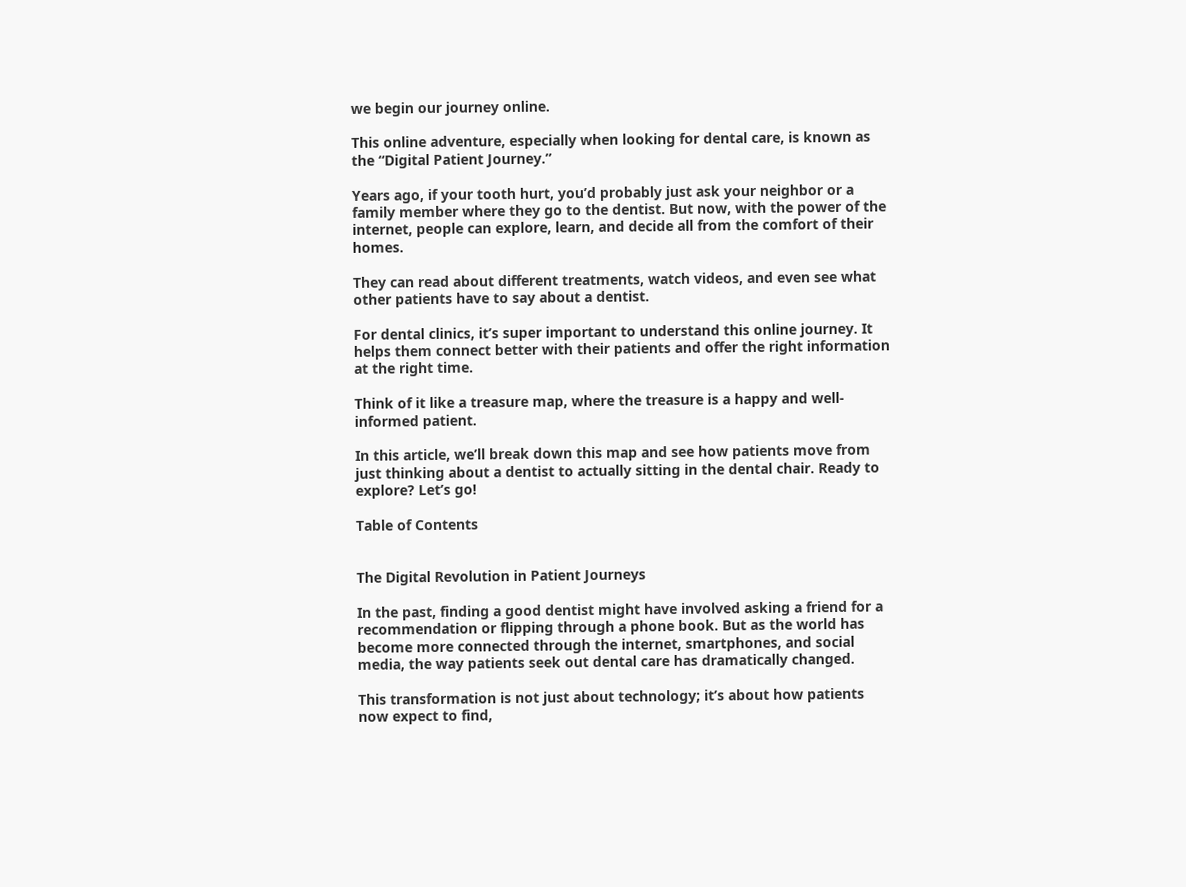we begin our journey online.

This online adventure, especially when looking for dental care, is known as the “Digital Patient Journey.”

Years ago, if your tooth hurt, you’d probably just ask your neighbor or a family member where they go to the dentist. But now, with the power of the internet, people can explore, learn, and decide all from the comfort of their homes.

They can read about different treatments, watch videos, and even see what other patients have to say about a dentist.

For dental clinics, it’s super important to understand this online journey. It helps them connect better with their patients and offer the right information at the right time.

Think of it like a treasure map, where the treasure is a happy and well-informed patient.

In this article, we’ll break down this map and see how patients move from just thinking about a dentist to actually sitting in the dental chair. Ready to explore? Let’s go!

Table of Contents


The Digital Revolution in Patient Journeys

In the past, finding a good dentist might have involved asking a friend for a recommendation or flipping through a phone book. But as the world has become more connected through the internet, smartphones, and social media, the way patients seek out dental care has dramatically changed.

This transformation is not just about technology; it’s about how patients now expect to find,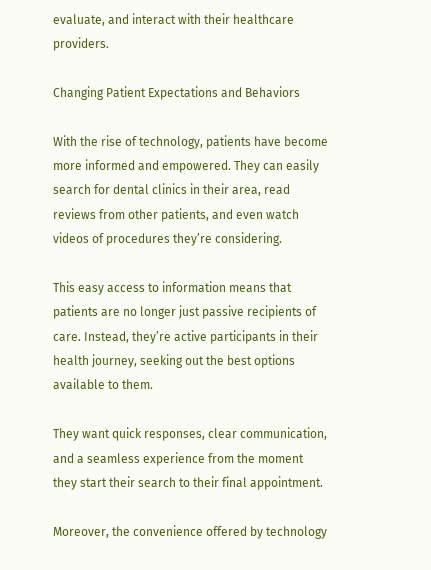evaluate, and interact with their healthcare providers.

Changing Patient Expectations and Behaviors

With the rise of technology, patients have become more informed and empowered. They can easily search for dental clinics in their area, read reviews from other patients, and even watch videos of procedures they’re considering.

This easy access to information means that patients are no longer just passive recipients of care. Instead, they’re active participants in their health journey, seeking out the best options available to them.

They want quick responses, clear communication, and a seamless experience from the moment they start their search to their final appointment.

Moreover, the convenience offered by technology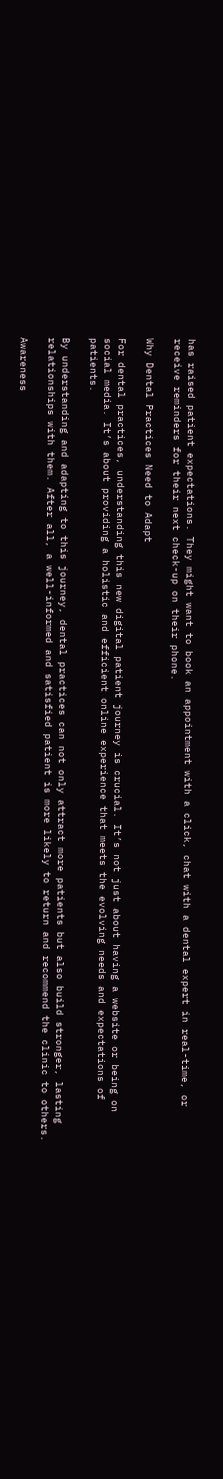has raised patient expectations. They might want to book an appointment with a click, chat with a dental expert in real-time, or receive reminders for their next check-up on their phone.

Why Dental Practices Need to Adapt

For dental practices, understanding this new digital patient journey is crucial. It’s not just about having a website or being on social media. It’s about providing a holistic and efficient online experience that meets the evolving needs and expectations of patients.

By understanding and adapting to this journey, dental practices can not only attract more patients but also build stronger, lasting relationships with them. After all, a well-informed and satisfied patient is more likely to return and recommend the clinic to others.

Awareness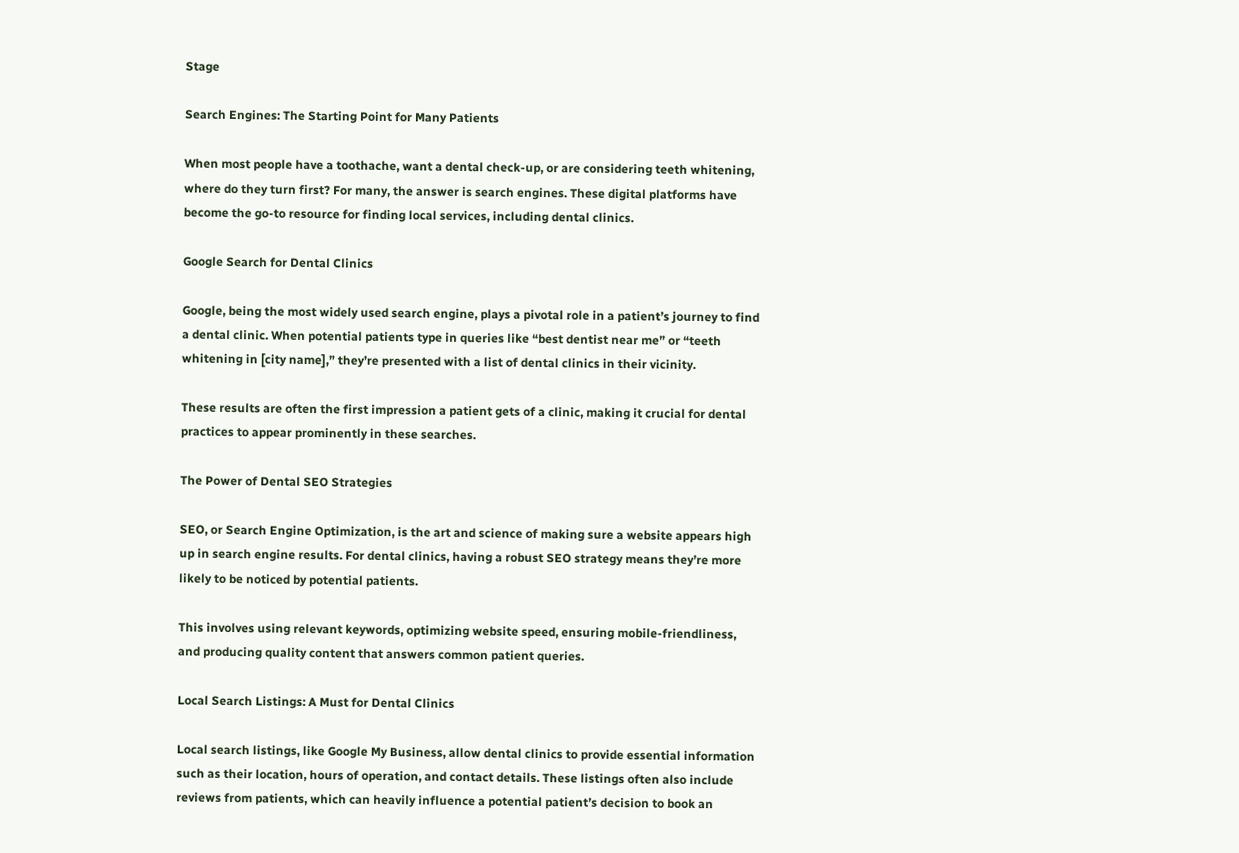Stage

Search Engines: The Starting Point for Many Patients

When most people have a toothache, want a dental check-up, or are considering teeth whitening, where do they turn first? For many, the answer is search engines. These digital platforms have become the go-to resource for finding local services, including dental clinics.

Google Search for Dental Clinics

Google, being the most widely used search engine, plays a pivotal role in a patient’s journey to find a dental clinic. When potential patients type in queries like “best dentist near me” or “teeth whitening in [city name],” they’re presented with a list of dental clinics in their vicinity.

These results are often the first impression a patient gets of a clinic, making it crucial for dental practices to appear prominently in these searches.

The Power of Dental SEO Strategies

SEO, or Search Engine Optimization, is the art and science of making sure a website appears high up in search engine results. For dental clinics, having a robust SEO strategy means they’re more likely to be noticed by potential patients.

This involves using relevant keywords, optimizing website speed, ensuring mobile-friendliness, and producing quality content that answers common patient queries.

Local Search Listings: A Must for Dental Clinics

Local search listings, like Google My Business, allow dental clinics to provide essential information such as their location, hours of operation, and contact details. These listings often also include reviews from patients, which can heavily influence a potential patient’s decision to book an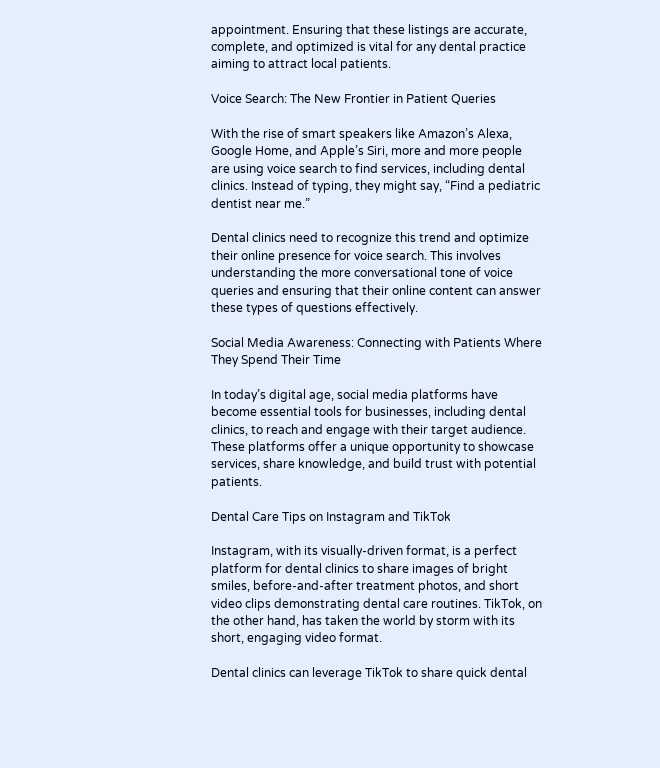appointment. Ensuring that these listings are accurate, complete, and optimized is vital for any dental practice aiming to attract local patients.

Voice Search: The New Frontier in Patient Queries

With the rise of smart speakers like Amazon’s Alexa, Google Home, and Apple’s Siri, more and more people are using voice search to find services, including dental clinics. Instead of typing, they might say, “Find a pediatric dentist near me.”

Dental clinics need to recognize this trend and optimize their online presence for voice search. This involves understanding the more conversational tone of voice queries and ensuring that their online content can answer these types of questions effectively.

Social Media Awareness: Connecting with Patients Where They Spend Their Time

In today’s digital age, social media platforms have become essential tools for businesses, including dental clinics, to reach and engage with their target audience. These platforms offer a unique opportunity to showcase services, share knowledge, and build trust with potential patients.

Dental Care Tips on Instagram and TikTok

Instagram, with its visually-driven format, is a perfect platform for dental clinics to share images of bright smiles, before-and-after treatment photos, and short video clips demonstrating dental care routines. TikTok, on the other hand, has taken the world by storm with its short, engaging video format.

Dental clinics can leverage TikTok to share quick dental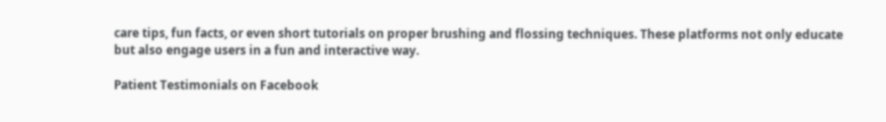care tips, fun facts, or even short tutorials on proper brushing and flossing techniques. These platforms not only educate but also engage users in a fun and interactive way.

Patient Testimonials on Facebook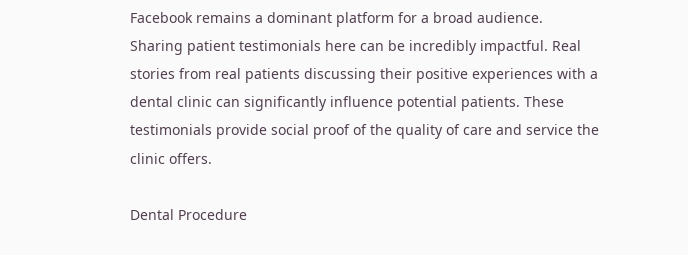Facebook remains a dominant platform for a broad audience. Sharing patient testimonials here can be incredibly impactful. Real stories from real patients discussing their positive experiences with a dental clinic can significantly influence potential patients. These testimonials provide social proof of the quality of care and service the clinic offers.

Dental Procedure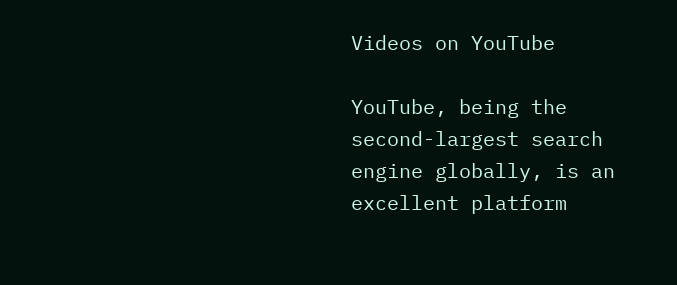Videos on YouTube

YouTube, being the second-largest search engine globally, is an excellent platform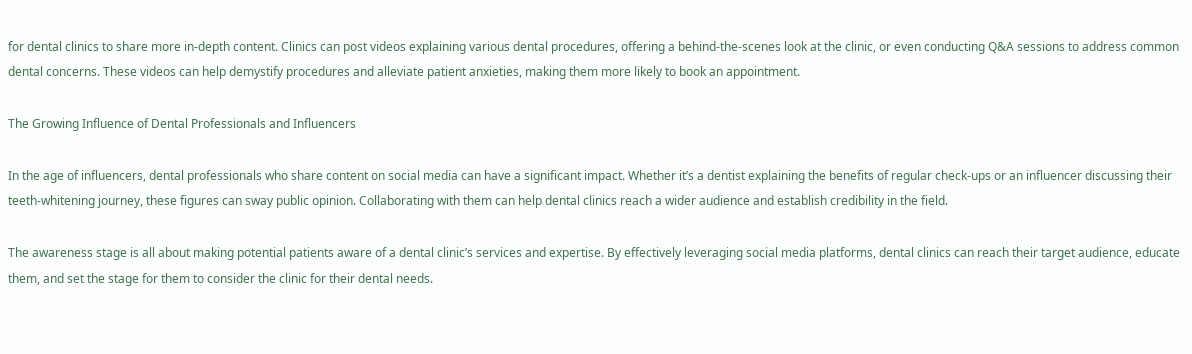for dental clinics to share more in-depth content. Clinics can post videos explaining various dental procedures, offering a behind-the-scenes look at the clinic, or even conducting Q&A sessions to address common dental concerns. These videos can help demystify procedures and alleviate patient anxieties, making them more likely to book an appointment.

The Growing Influence of Dental Professionals and Influencers

In the age of influencers, dental professionals who share content on social media can have a significant impact. Whether it’s a dentist explaining the benefits of regular check-ups or an influencer discussing their teeth-whitening journey, these figures can sway public opinion. Collaborating with them can help dental clinics reach a wider audience and establish credibility in the field.

The awareness stage is all about making potential patients aware of a dental clinic’s services and expertise. By effectively leveraging social media platforms, dental clinics can reach their target audience, educate them, and set the stage for them to consider the clinic for their dental needs.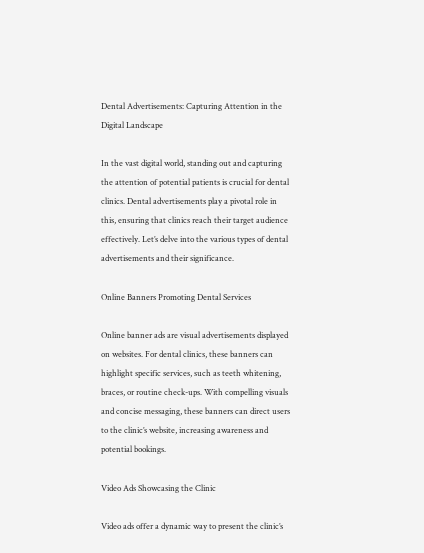Dental Advertisements: Capturing Attention in the Digital Landscape

In the vast digital world, standing out and capturing the attention of potential patients is crucial for dental clinics. Dental advertisements play a pivotal role in this, ensuring that clinics reach their target audience effectively. Let’s delve into the various types of dental advertisements and their significance.

Online Banners Promoting Dental Services

Online banner ads are visual advertisements displayed on websites. For dental clinics, these banners can highlight specific services, such as teeth whitening, braces, or routine check-ups. With compelling visuals and concise messaging, these banners can direct users to the clinic’s website, increasing awareness and potential bookings.

Video Ads Showcasing the Clinic

Video ads offer a dynamic way to present the clinic’s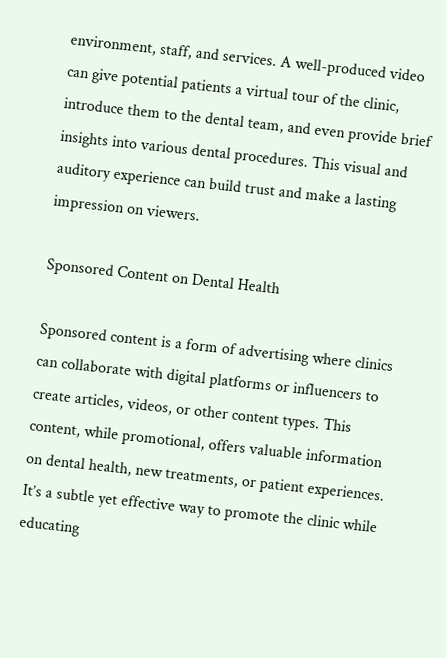environment, staff, and services. A well-produced video can give potential patients a virtual tour of the clinic, introduce them to the dental team, and even provide brief insights into various dental procedures. This visual and auditory experience can build trust and make a lasting impression on viewers.

Sponsored Content on Dental Health

Sponsored content is a form of advertising where clinics can collaborate with digital platforms or influencers to create articles, videos, or other content types. This content, while promotional, offers valuable information on dental health, new treatments, or patient experiences. It’s a subtle yet effective way to promote the clinic while educating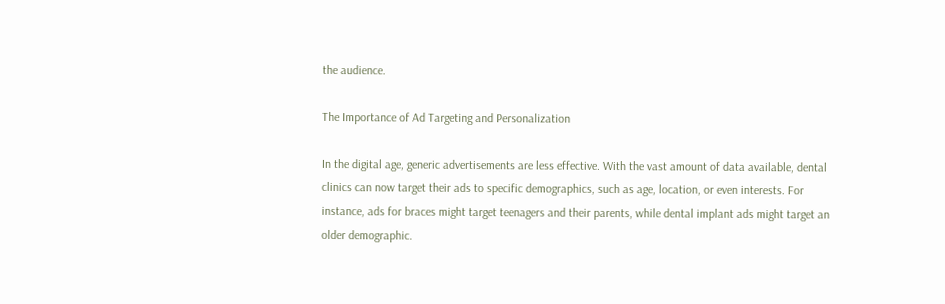the audience.

The Importance of Ad Targeting and Personalization

In the digital age, generic advertisements are less effective. With the vast amount of data available, dental clinics can now target their ads to specific demographics, such as age, location, or even interests. For instance, ads for braces might target teenagers and their parents, while dental implant ads might target an older demographic.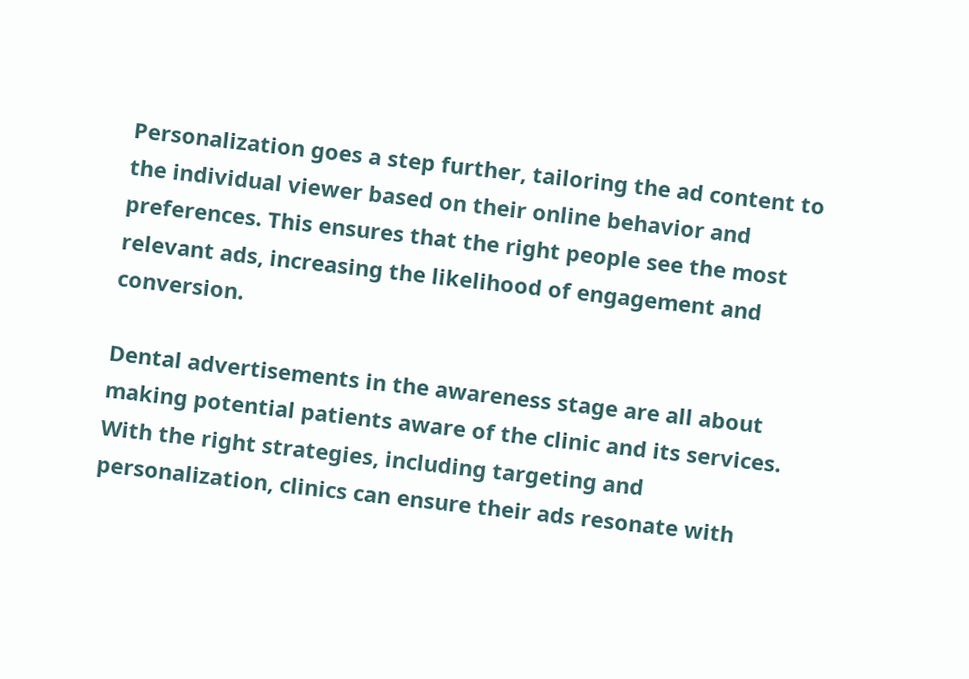Personalization goes a step further, tailoring the ad content to the individual viewer based on their online behavior and preferences. This ensures that the right people see the most relevant ads, increasing the likelihood of engagement and conversion.

Dental advertisements in the awareness stage are all about making potential patients aware of the clinic and its services. With the right strategies, including targeting and personalization, clinics can ensure their ads resonate with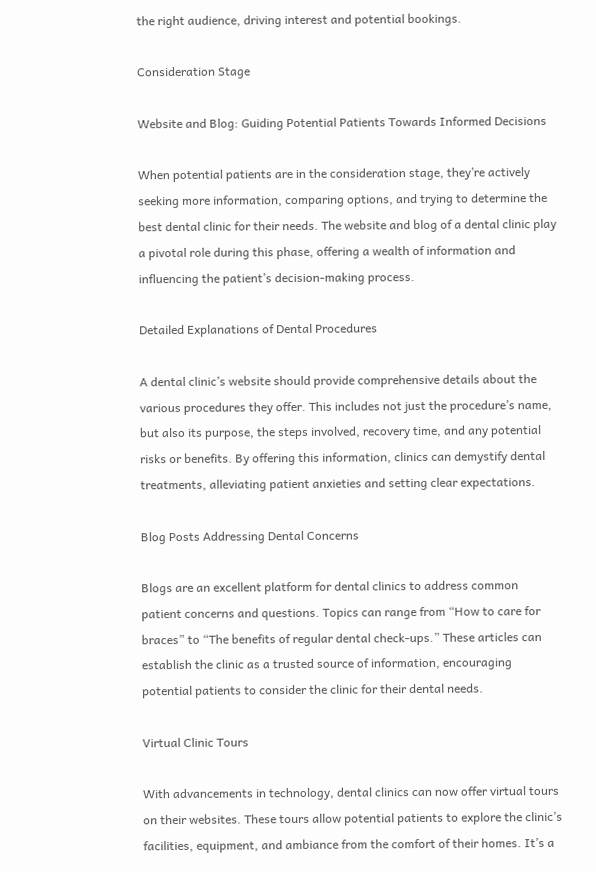the right audience, driving interest and potential bookings.

Consideration Stage

Website and Blog: Guiding Potential Patients Towards Informed Decisions

When potential patients are in the consideration stage, they’re actively seeking more information, comparing options, and trying to determine the best dental clinic for their needs. The website and blog of a dental clinic play a pivotal role during this phase, offering a wealth of information and influencing the patient’s decision-making process.

Detailed Explanations of Dental Procedures

A dental clinic’s website should provide comprehensive details about the various procedures they offer. This includes not just the procedure’s name, but also its purpose, the steps involved, recovery time, and any potential risks or benefits. By offering this information, clinics can demystify dental treatments, alleviating patient anxieties and setting clear expectations.

Blog Posts Addressing Dental Concerns

Blogs are an excellent platform for dental clinics to address common patient concerns and questions. Topics can range from “How to care for braces” to “The benefits of regular dental check-ups.” These articles can establish the clinic as a trusted source of information, encouraging potential patients to consider the clinic for their dental needs.

Virtual Clinic Tours

With advancements in technology, dental clinics can now offer virtual tours on their websites. These tours allow potential patients to explore the clinic’s facilities, equipment, and ambiance from the comfort of their homes. It’s a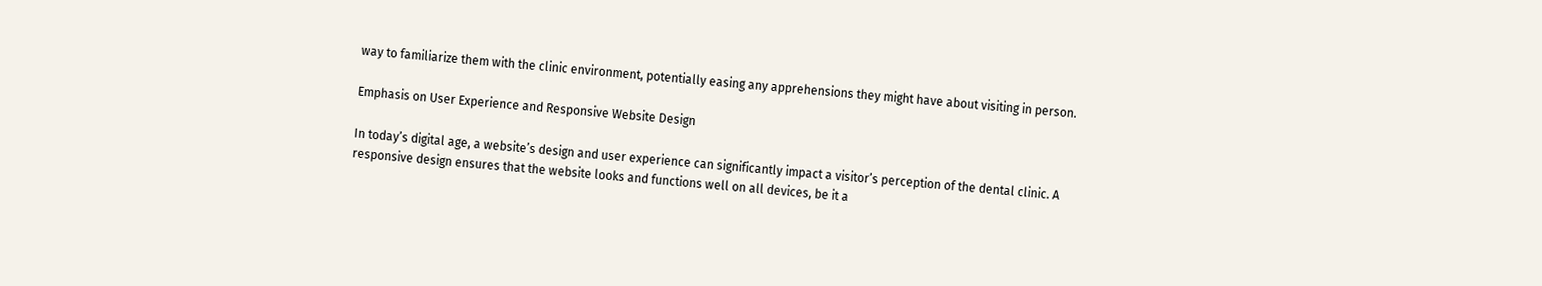way to familiarize them with the clinic environment, potentially easing any apprehensions they might have about visiting in person.

Emphasis on User Experience and Responsive Website Design

In today’s digital age, a website’s design and user experience can significantly impact a visitor’s perception of the dental clinic. A responsive design ensures that the website looks and functions well on all devices, be it a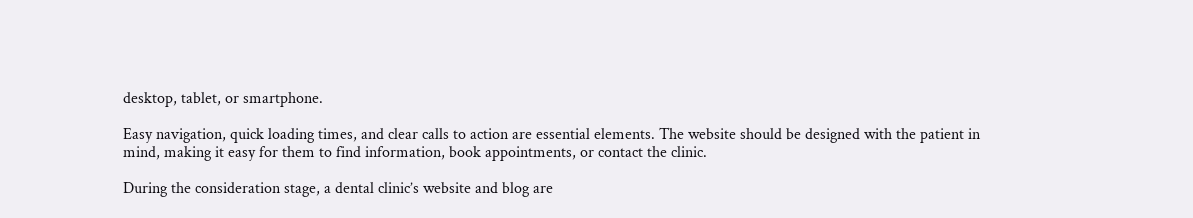desktop, tablet, or smartphone.

Easy navigation, quick loading times, and clear calls to action are essential elements. The website should be designed with the patient in mind, making it easy for them to find information, book appointments, or contact the clinic.

During the consideration stage, a dental clinic’s website and blog are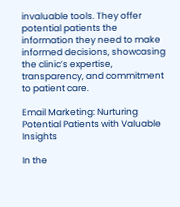invaluable tools. They offer potential patients the information they need to make informed decisions, showcasing the clinic’s expertise, transparency, and commitment to patient care.

Email Marketing: Nurturing Potential Patients with Valuable Insights

In the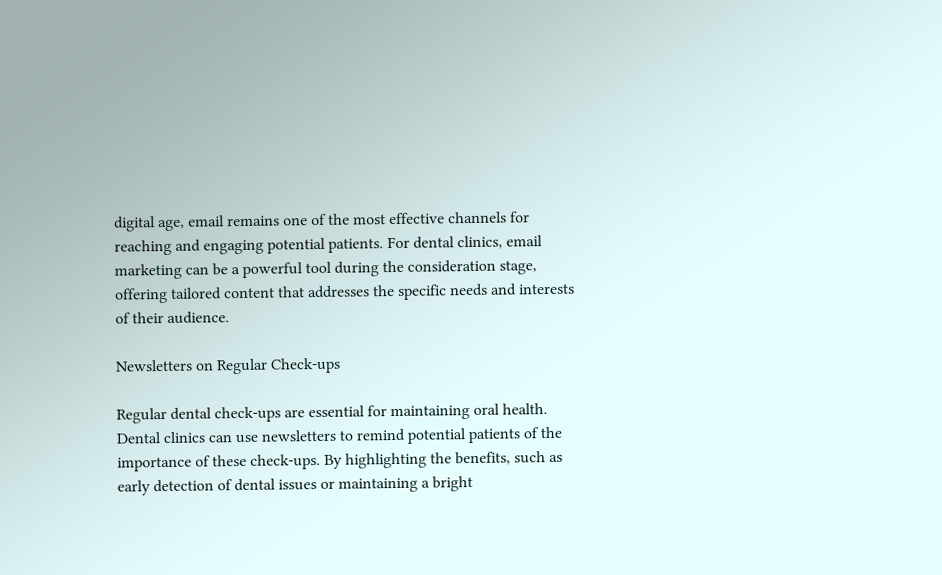digital age, email remains one of the most effective channels for reaching and engaging potential patients. For dental clinics, email marketing can be a powerful tool during the consideration stage, offering tailored content that addresses the specific needs and interests of their audience.

Newsletters on Regular Check-ups

Regular dental check-ups are essential for maintaining oral health. Dental clinics can use newsletters to remind potential patients of the importance of these check-ups. By highlighting the benefits, such as early detection of dental issues or maintaining a bright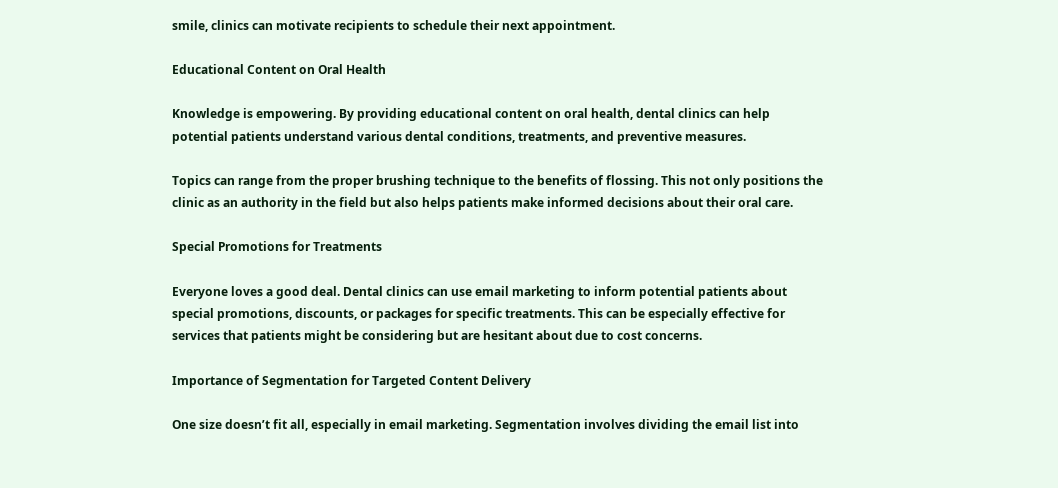smile, clinics can motivate recipients to schedule their next appointment.

Educational Content on Oral Health

Knowledge is empowering. By providing educational content on oral health, dental clinics can help potential patients understand various dental conditions, treatments, and preventive measures.

Topics can range from the proper brushing technique to the benefits of flossing. This not only positions the clinic as an authority in the field but also helps patients make informed decisions about their oral care.

Special Promotions for Treatments

Everyone loves a good deal. Dental clinics can use email marketing to inform potential patients about special promotions, discounts, or packages for specific treatments. This can be especially effective for services that patients might be considering but are hesitant about due to cost concerns.

Importance of Segmentation for Targeted Content Delivery

One size doesn’t fit all, especially in email marketing. Segmentation involves dividing the email list into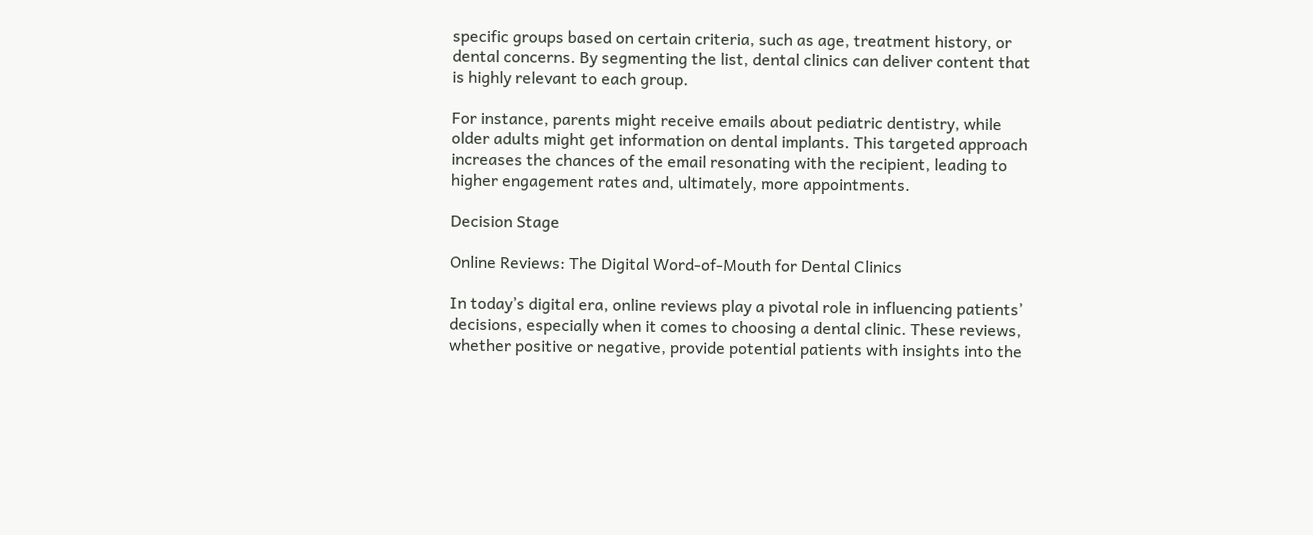specific groups based on certain criteria, such as age, treatment history, or dental concerns. By segmenting the list, dental clinics can deliver content that is highly relevant to each group.

For instance, parents might receive emails about pediatric dentistry, while older adults might get information on dental implants. This targeted approach increases the chances of the email resonating with the recipient, leading to higher engagement rates and, ultimately, more appointments.

Decision Stage

Online Reviews: The Digital Word-of-Mouth for Dental Clinics

In today’s digital era, online reviews play a pivotal role in influencing patients’ decisions, especially when it comes to choosing a dental clinic. These reviews, whether positive or negative, provide potential patients with insights into the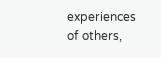experiences of others,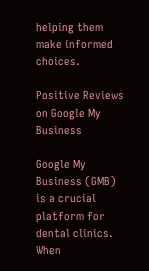helping them make informed choices.

Positive Reviews on Google My Business

Google My Business (GMB) is a crucial platform for dental clinics. When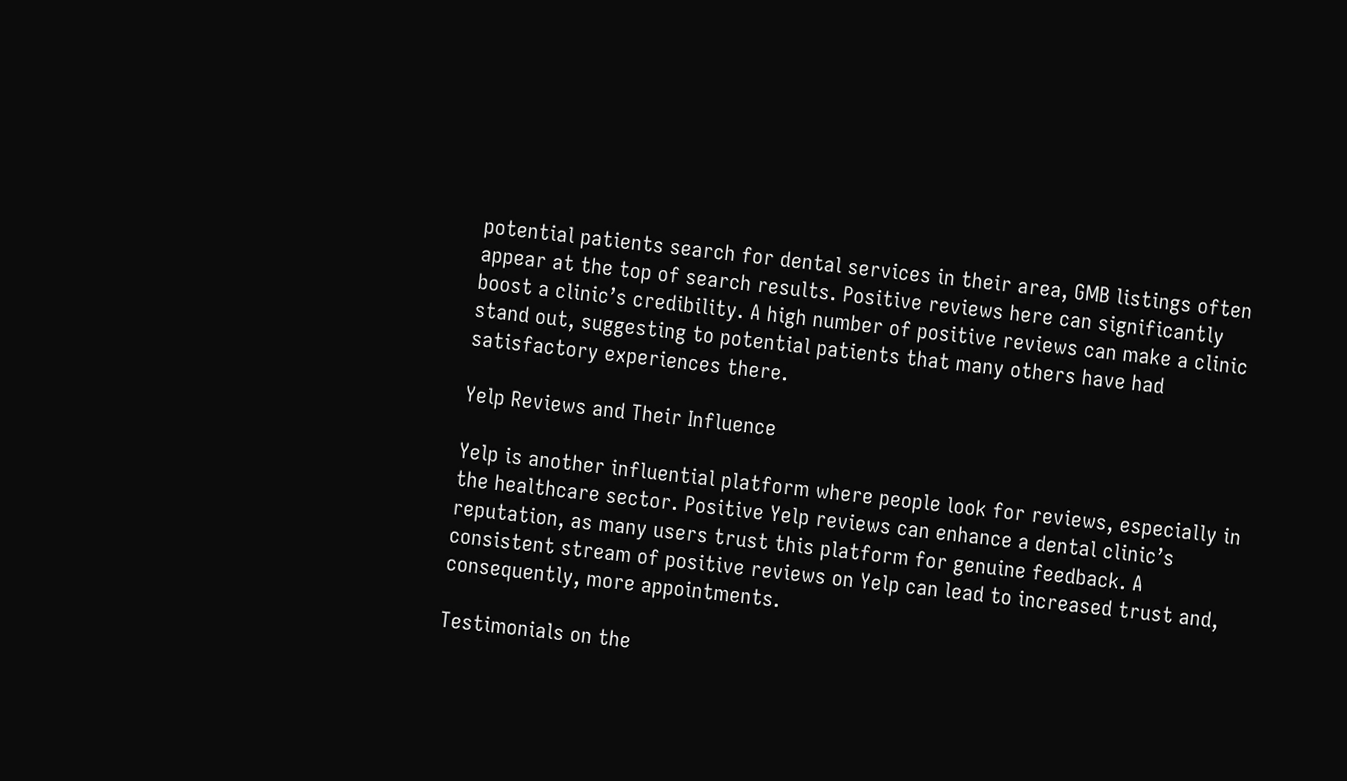potential patients search for dental services in their area, GMB listings often appear at the top of search results. Positive reviews here can significantly boost a clinic’s credibility. A high number of positive reviews can make a clinic stand out, suggesting to potential patients that many others have had satisfactory experiences there.

Yelp Reviews and Their Influence

Yelp is another influential platform where people look for reviews, especially in the healthcare sector. Positive Yelp reviews can enhance a dental clinic’s reputation, as many users trust this platform for genuine feedback. A consistent stream of positive reviews on Yelp can lead to increased trust and, consequently, more appointments.

Testimonials on the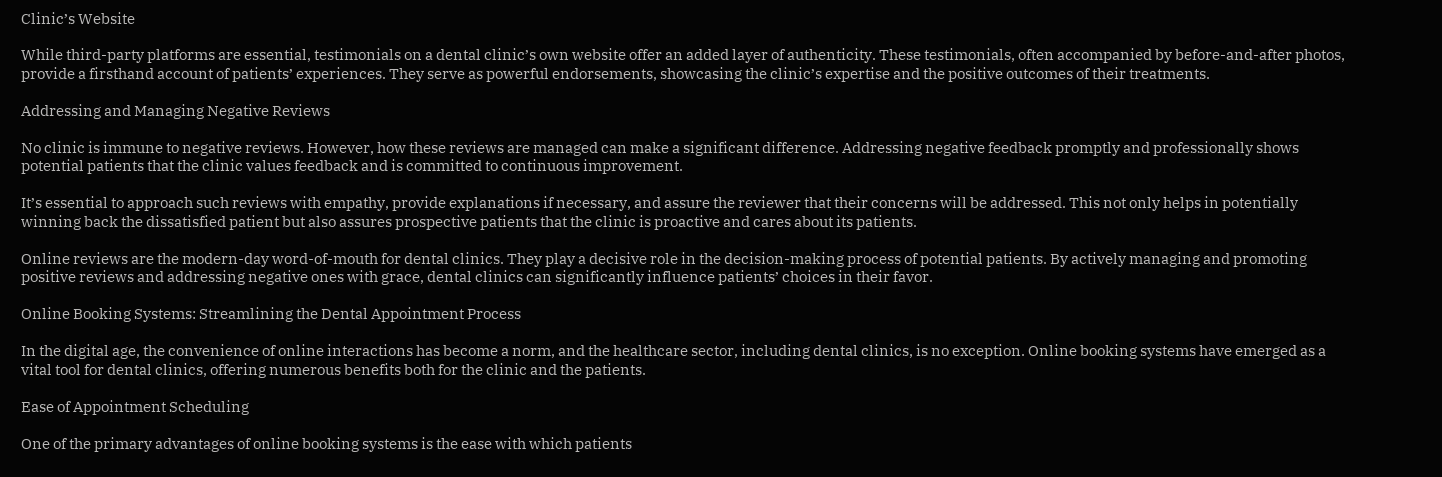Clinic’s Website

While third-party platforms are essential, testimonials on a dental clinic’s own website offer an added layer of authenticity. These testimonials, often accompanied by before-and-after photos, provide a firsthand account of patients’ experiences. They serve as powerful endorsements, showcasing the clinic’s expertise and the positive outcomes of their treatments.

Addressing and Managing Negative Reviews

No clinic is immune to negative reviews. However, how these reviews are managed can make a significant difference. Addressing negative feedback promptly and professionally shows potential patients that the clinic values feedback and is committed to continuous improvement.

It’s essential to approach such reviews with empathy, provide explanations if necessary, and assure the reviewer that their concerns will be addressed. This not only helps in potentially winning back the dissatisfied patient but also assures prospective patients that the clinic is proactive and cares about its patients.

Online reviews are the modern-day word-of-mouth for dental clinics. They play a decisive role in the decision-making process of potential patients. By actively managing and promoting positive reviews and addressing negative ones with grace, dental clinics can significantly influence patients’ choices in their favor.

Online Booking Systems: Streamlining the Dental Appointment Process

In the digital age, the convenience of online interactions has become a norm, and the healthcare sector, including dental clinics, is no exception. Online booking systems have emerged as a vital tool for dental clinics, offering numerous benefits both for the clinic and the patients.

Ease of Appointment Scheduling

One of the primary advantages of online booking systems is the ease with which patients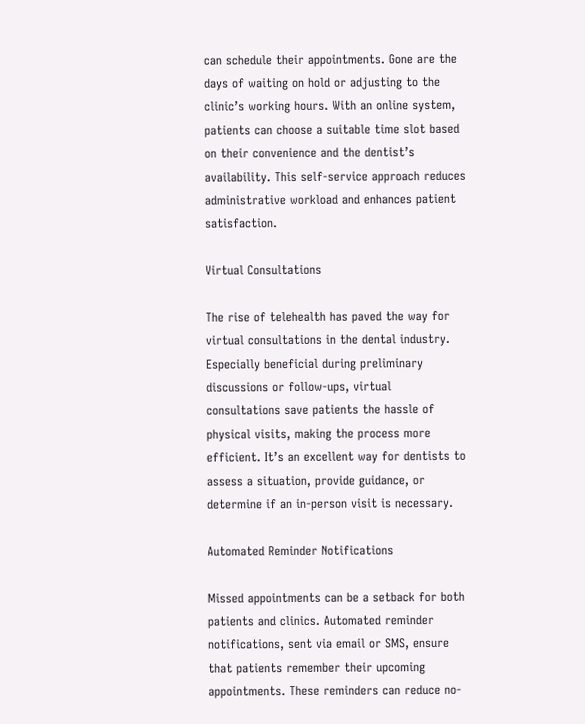can schedule their appointments. Gone are the days of waiting on hold or adjusting to the clinic’s working hours. With an online system, patients can choose a suitable time slot based on their convenience and the dentist’s availability. This self-service approach reduces administrative workload and enhances patient satisfaction.

Virtual Consultations

The rise of telehealth has paved the way for virtual consultations in the dental industry. Especially beneficial during preliminary discussions or follow-ups, virtual consultations save patients the hassle of physical visits, making the process more efficient. It’s an excellent way for dentists to assess a situation, provide guidance, or determine if an in-person visit is necessary.

Automated Reminder Notifications

Missed appointments can be a setback for both patients and clinics. Automated reminder notifications, sent via email or SMS, ensure that patients remember their upcoming appointments. These reminders can reduce no-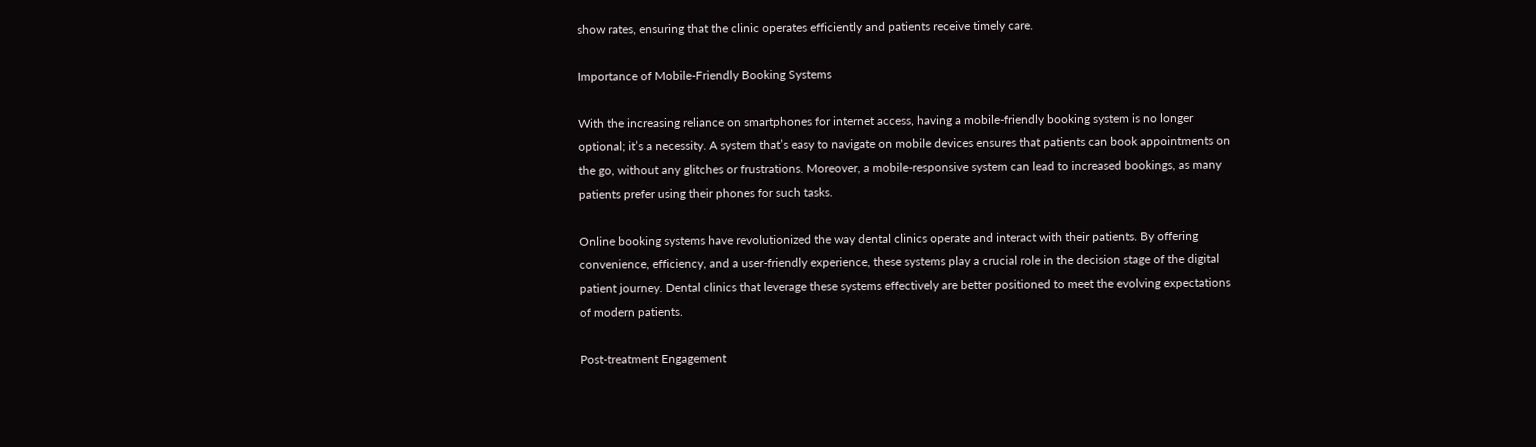show rates, ensuring that the clinic operates efficiently and patients receive timely care.

Importance of Mobile-Friendly Booking Systems

With the increasing reliance on smartphones for internet access, having a mobile-friendly booking system is no longer optional; it’s a necessity. A system that’s easy to navigate on mobile devices ensures that patients can book appointments on the go, without any glitches or frustrations. Moreover, a mobile-responsive system can lead to increased bookings, as many patients prefer using their phones for such tasks.

Online booking systems have revolutionized the way dental clinics operate and interact with their patients. By offering convenience, efficiency, and a user-friendly experience, these systems play a crucial role in the decision stage of the digital patient journey. Dental clinics that leverage these systems effectively are better positioned to meet the evolving expectations of modern patients.

Post-treatment Engagement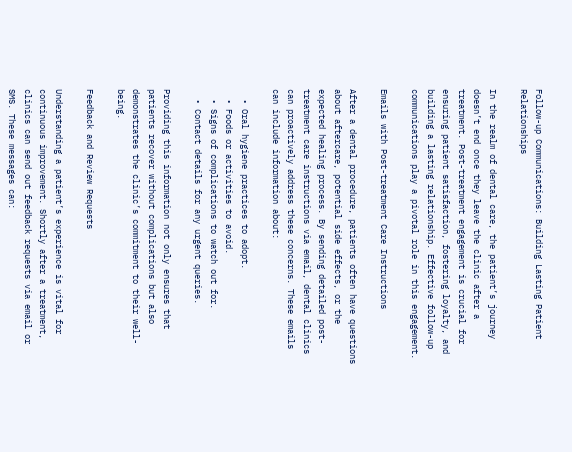Follow-up Communications: Building Lasting Patient Relationships

In the realm of dental care, the patient’s journey doesn’t end once they leave the clinic after a treatment. Post-treatment engagement is crucial for ensuring patient satisfaction, fostering loyalty, and building a lasting relationship. Effective follow-up communications play a pivotal role in this engagement.

Emails with Post-treatment Care Instructions

After a dental procedure, patients often have questions about aftercare, potential side effects, or the expected healing process. By sending detailed post-treatment care instructions via email, dental clinics can proactively address these concerns. These emails can include information about:

  • Oral hygiene practices to adopt.
  • Foods or activities to avoid.
  • Signs of complications to watch out for.
  • Contact details for any urgent queries.

Providing this information not only ensures that patients recover without complications but also demonstrates the clinic’s commitment to their well-being.

Feedback and Review Requests

Understanding a patient’s experience is vital for continuous improvement. Shortly after a treatment, clinics can send out feedback requests via email or SMS. These messages can: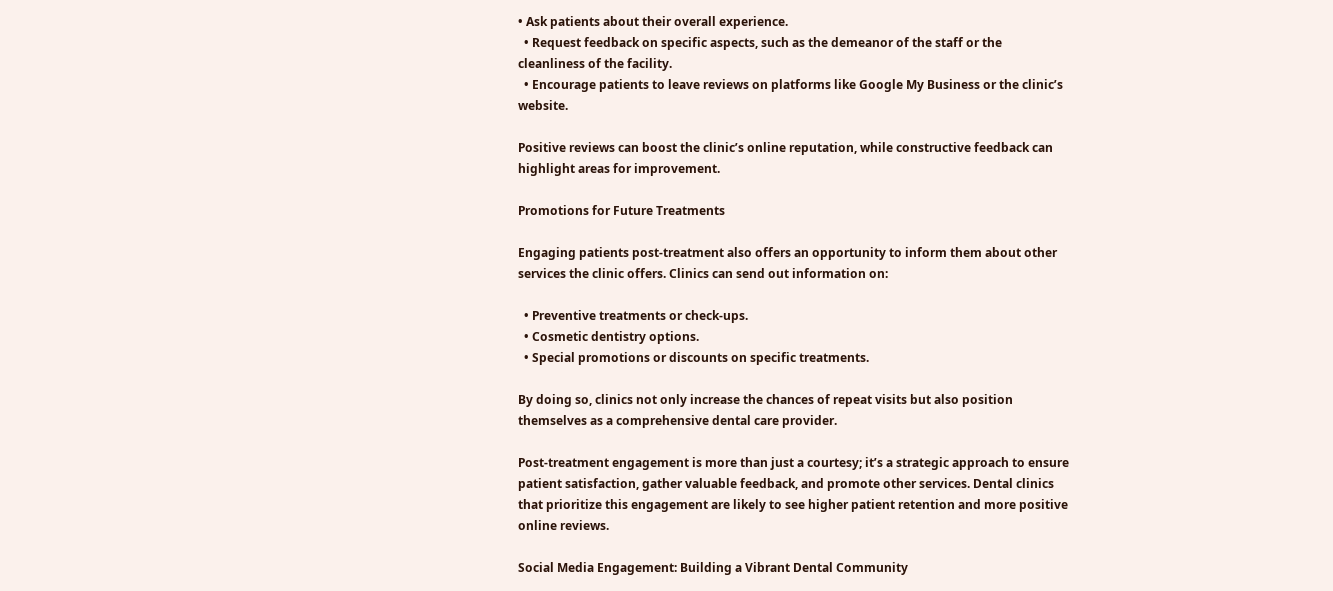• Ask patients about their overall experience.
  • Request feedback on specific aspects, such as the demeanor of the staff or the cleanliness of the facility.
  • Encourage patients to leave reviews on platforms like Google My Business or the clinic’s website.

Positive reviews can boost the clinic’s online reputation, while constructive feedback can highlight areas for improvement.

Promotions for Future Treatments

Engaging patients post-treatment also offers an opportunity to inform them about other services the clinic offers. Clinics can send out information on:

  • Preventive treatments or check-ups.
  • Cosmetic dentistry options.
  • Special promotions or discounts on specific treatments.

By doing so, clinics not only increase the chances of repeat visits but also position themselves as a comprehensive dental care provider.

Post-treatment engagement is more than just a courtesy; it’s a strategic approach to ensure patient satisfaction, gather valuable feedback, and promote other services. Dental clinics that prioritize this engagement are likely to see higher patient retention and more positive online reviews.

Social Media Engagement: Building a Vibrant Dental Community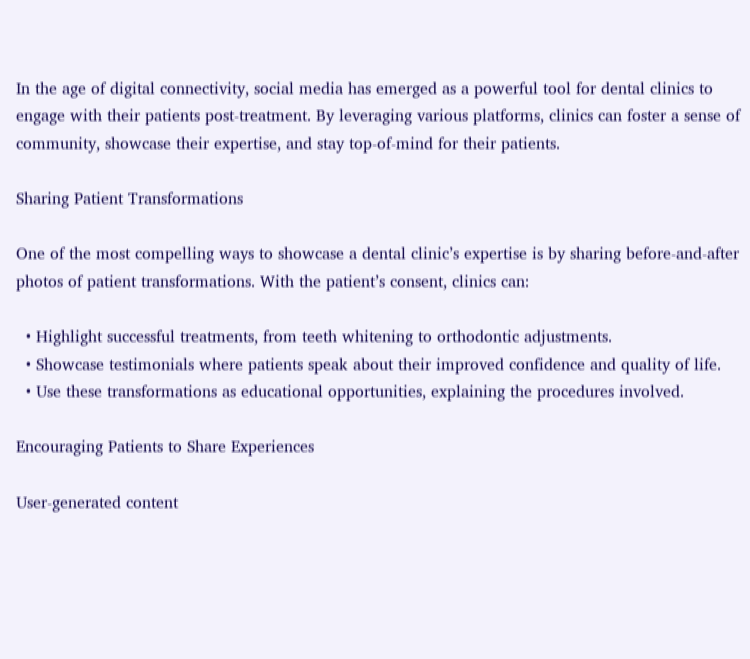In the age of digital connectivity, social media has emerged as a powerful tool for dental clinics to engage with their patients post-treatment. By leveraging various platforms, clinics can foster a sense of community, showcase their expertise, and stay top-of-mind for their patients.

Sharing Patient Transformations

One of the most compelling ways to showcase a dental clinic’s expertise is by sharing before-and-after photos of patient transformations. With the patient’s consent, clinics can:

  • Highlight successful treatments, from teeth whitening to orthodontic adjustments.
  • Showcase testimonials where patients speak about their improved confidence and quality of life.
  • Use these transformations as educational opportunities, explaining the procedures involved.

Encouraging Patients to Share Experiences

User-generated content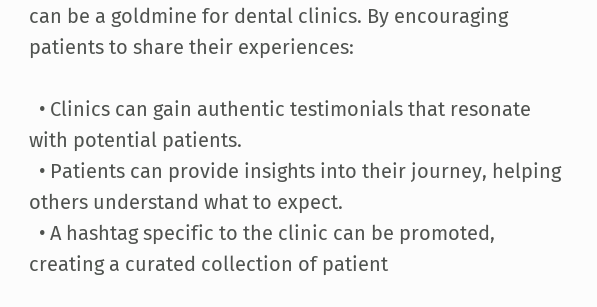can be a goldmine for dental clinics. By encouraging patients to share their experiences:

  • Clinics can gain authentic testimonials that resonate with potential patients.
  • Patients can provide insights into their journey, helping others understand what to expect.
  • A hashtag specific to the clinic can be promoted, creating a curated collection of patient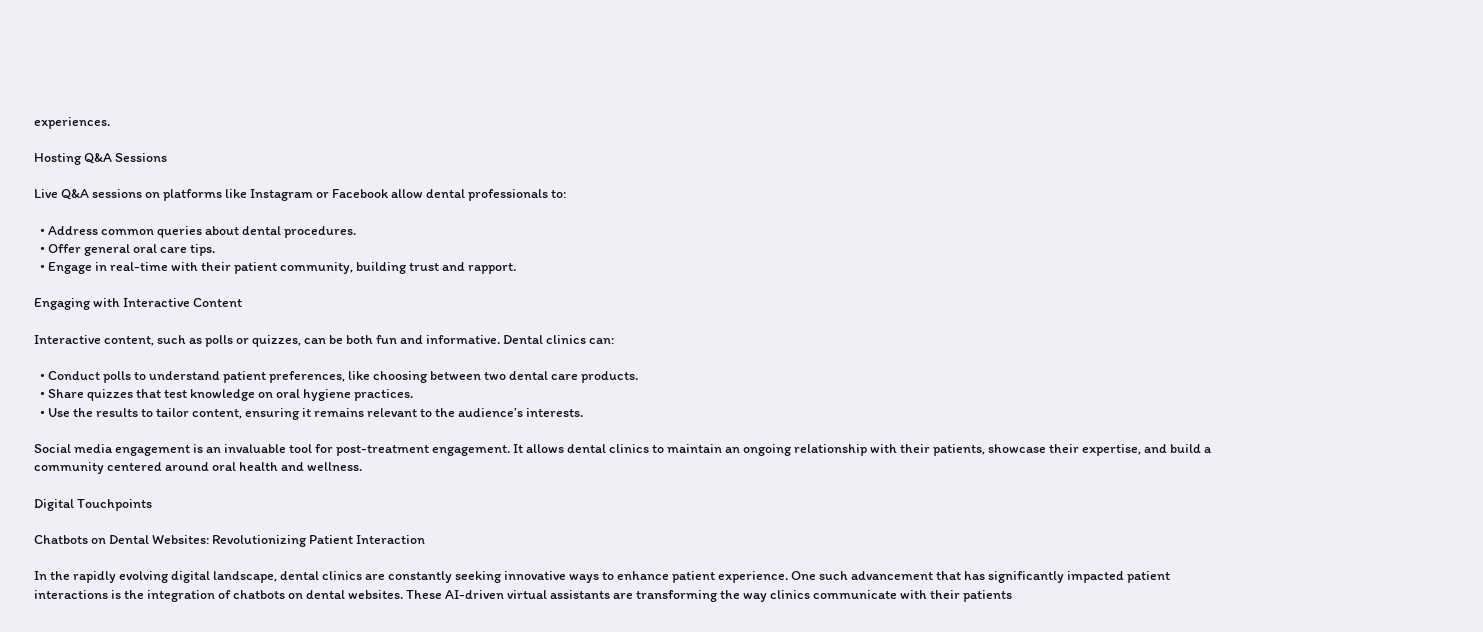experiences.

Hosting Q&A Sessions

Live Q&A sessions on platforms like Instagram or Facebook allow dental professionals to:

  • Address common queries about dental procedures.
  • Offer general oral care tips.
  • Engage in real-time with their patient community, building trust and rapport.

Engaging with Interactive Content

Interactive content, such as polls or quizzes, can be both fun and informative. Dental clinics can:

  • Conduct polls to understand patient preferences, like choosing between two dental care products.
  • Share quizzes that test knowledge on oral hygiene practices.
  • Use the results to tailor content, ensuring it remains relevant to the audience’s interests.

Social media engagement is an invaluable tool for post-treatment engagement. It allows dental clinics to maintain an ongoing relationship with their patients, showcase their expertise, and build a community centered around oral health and wellness.

Digital Touchpoints

Chatbots on Dental Websites: Revolutionizing Patient Interaction

In the rapidly evolving digital landscape, dental clinics are constantly seeking innovative ways to enhance patient experience. One such advancement that has significantly impacted patient interactions is the integration of chatbots on dental websites. These AI-driven virtual assistants are transforming the way clinics communicate with their patients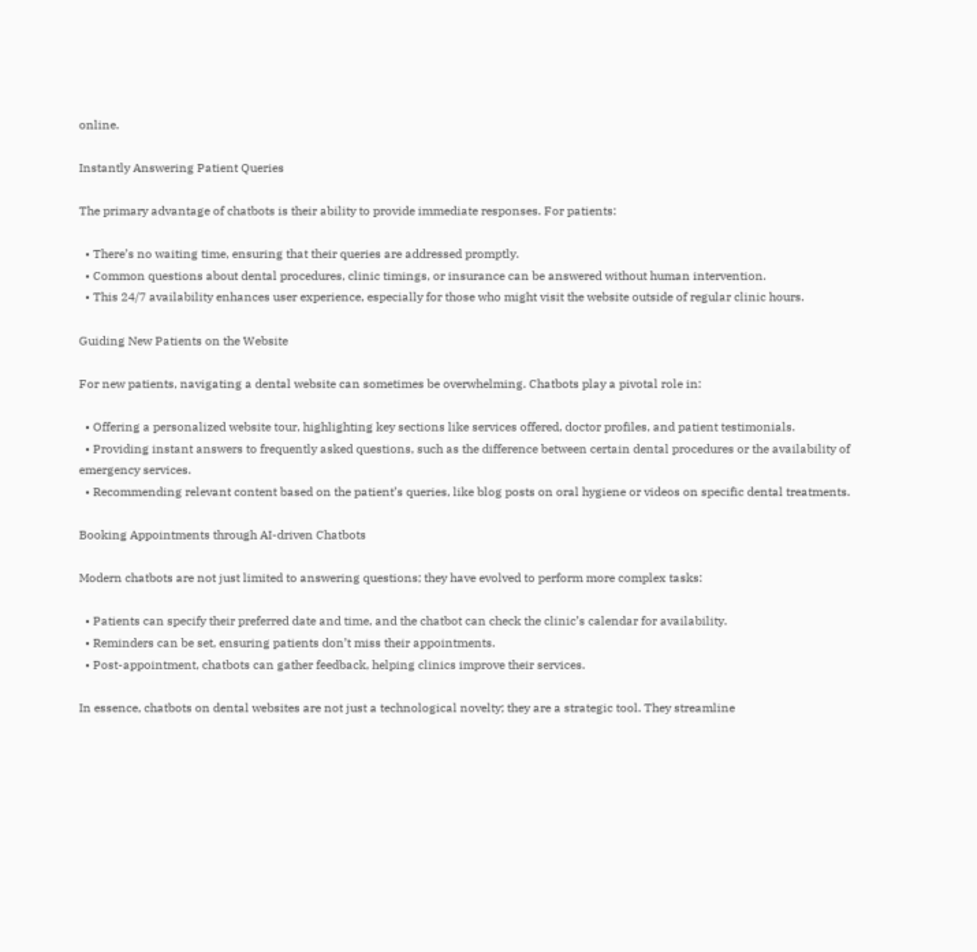online.

Instantly Answering Patient Queries

The primary advantage of chatbots is their ability to provide immediate responses. For patients:

  • There’s no waiting time, ensuring that their queries are addressed promptly.
  • Common questions about dental procedures, clinic timings, or insurance can be answered without human intervention.
  • This 24/7 availability enhances user experience, especially for those who might visit the website outside of regular clinic hours.

Guiding New Patients on the Website

For new patients, navigating a dental website can sometimes be overwhelming. Chatbots play a pivotal role in:

  • Offering a personalized website tour, highlighting key sections like services offered, doctor profiles, and patient testimonials.
  • Providing instant answers to frequently asked questions, such as the difference between certain dental procedures or the availability of emergency services.
  • Recommending relevant content based on the patient’s queries, like blog posts on oral hygiene or videos on specific dental treatments.

Booking Appointments through AI-driven Chatbots

Modern chatbots are not just limited to answering questions; they have evolved to perform more complex tasks:

  • Patients can specify their preferred date and time, and the chatbot can check the clinic’s calendar for availability.
  • Reminders can be set, ensuring patients don’t miss their appointments.
  • Post-appointment, chatbots can gather feedback, helping clinics improve their services.

In essence, chatbots on dental websites are not just a technological novelty; they are a strategic tool. They streamline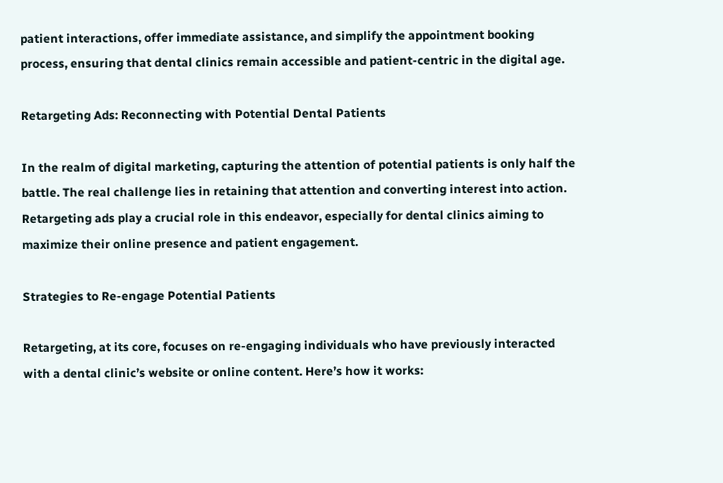patient interactions, offer immediate assistance, and simplify the appointment booking process, ensuring that dental clinics remain accessible and patient-centric in the digital age.

Retargeting Ads: Reconnecting with Potential Dental Patients

In the realm of digital marketing, capturing the attention of potential patients is only half the battle. The real challenge lies in retaining that attention and converting interest into action. Retargeting ads play a crucial role in this endeavor, especially for dental clinics aiming to maximize their online presence and patient engagement.

Strategies to Re-engage Potential Patients

Retargeting, at its core, focuses on re-engaging individuals who have previously interacted with a dental clinic’s website or online content. Here’s how it works: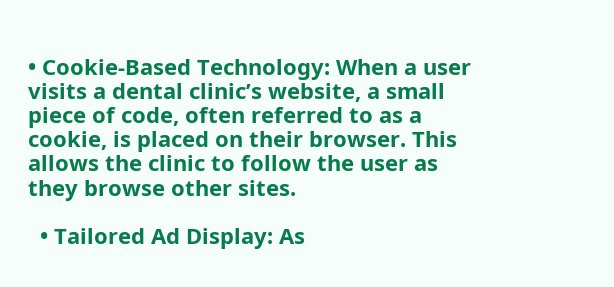• Cookie-Based Technology: When a user visits a dental clinic’s website, a small piece of code, often referred to as a cookie, is placed on their browser. This allows the clinic to follow the user as they browse other sites.

  • Tailored Ad Display: As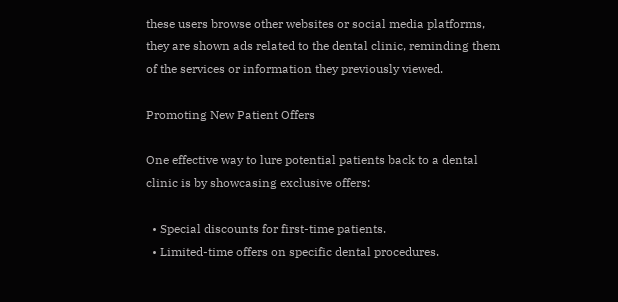these users browse other websites or social media platforms, they are shown ads related to the dental clinic, reminding them of the services or information they previously viewed.

Promoting New Patient Offers

One effective way to lure potential patients back to a dental clinic is by showcasing exclusive offers:

  • Special discounts for first-time patients.
  • Limited-time offers on specific dental procedures.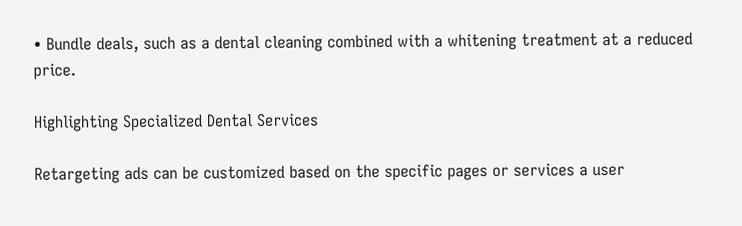• Bundle deals, such as a dental cleaning combined with a whitening treatment at a reduced price.

Highlighting Specialized Dental Services

Retargeting ads can be customized based on the specific pages or services a user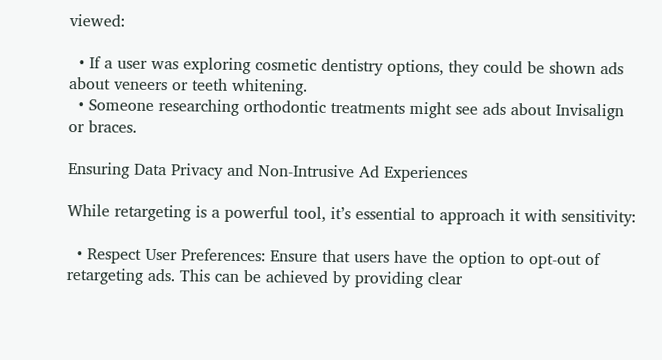viewed:

  • If a user was exploring cosmetic dentistry options, they could be shown ads about veneers or teeth whitening.
  • Someone researching orthodontic treatments might see ads about Invisalign or braces.

Ensuring Data Privacy and Non-Intrusive Ad Experiences

While retargeting is a powerful tool, it’s essential to approach it with sensitivity:

  • Respect User Preferences: Ensure that users have the option to opt-out of retargeting ads. This can be achieved by providing clear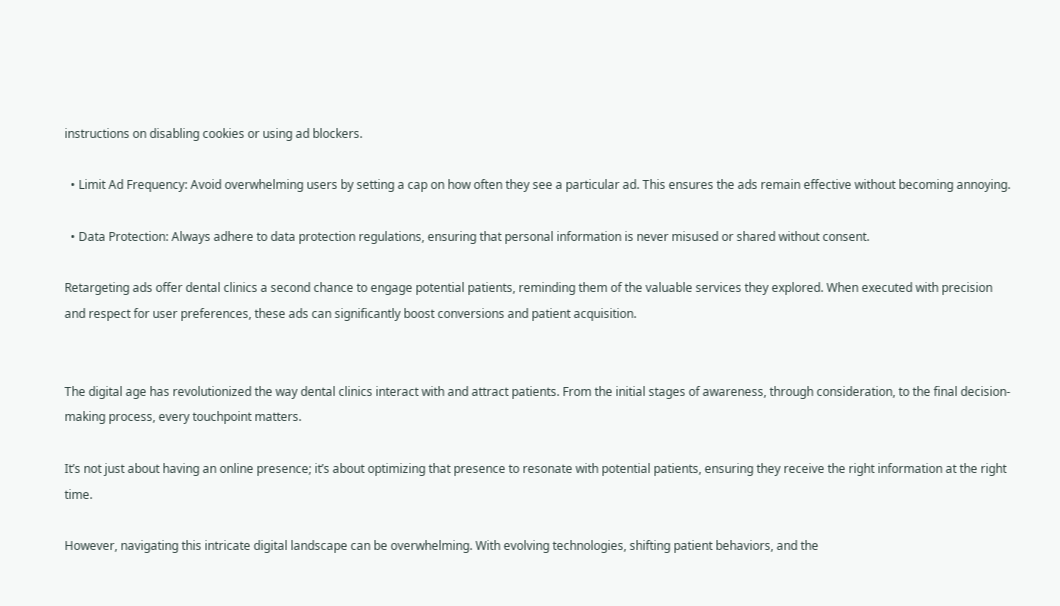instructions on disabling cookies or using ad blockers.

  • Limit Ad Frequency: Avoid overwhelming users by setting a cap on how often they see a particular ad. This ensures the ads remain effective without becoming annoying.

  • Data Protection: Always adhere to data protection regulations, ensuring that personal information is never misused or shared without consent.

Retargeting ads offer dental clinics a second chance to engage potential patients, reminding them of the valuable services they explored. When executed with precision and respect for user preferences, these ads can significantly boost conversions and patient acquisition.


The digital age has revolutionized the way dental clinics interact with and attract patients. From the initial stages of awareness, through consideration, to the final decision-making process, every touchpoint matters.

It’s not just about having an online presence; it’s about optimizing that presence to resonate with potential patients, ensuring they receive the right information at the right time.

However, navigating this intricate digital landscape can be overwhelming. With evolving technologies, shifting patient behaviors, and the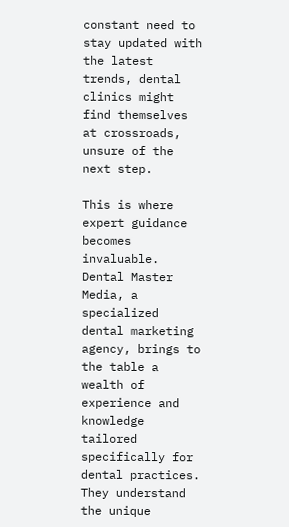constant need to stay updated with the latest trends, dental clinics might find themselves at crossroads, unsure of the next step.

This is where expert guidance becomes invaluable. Dental Master Media, a specialized dental marketing agency, brings to the table a wealth of experience and knowledge tailored specifically for dental practices. They understand the unique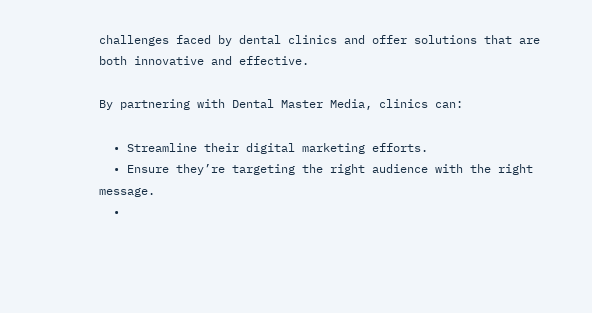challenges faced by dental clinics and offer solutions that are both innovative and effective.

By partnering with Dental Master Media, clinics can:

  • Streamline their digital marketing efforts.
  • Ensure they’re targeting the right audience with the right message.
  •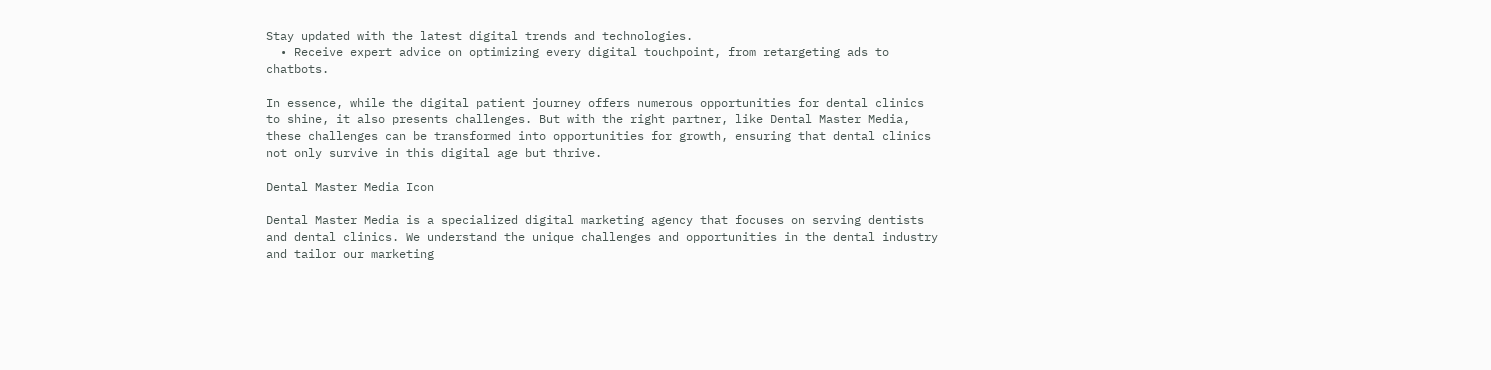Stay updated with the latest digital trends and technologies.
  • Receive expert advice on optimizing every digital touchpoint, from retargeting ads to chatbots.

In essence, while the digital patient journey offers numerous opportunities for dental clinics to shine, it also presents challenges. But with the right partner, like Dental Master Media, these challenges can be transformed into opportunities for growth, ensuring that dental clinics not only survive in this digital age but thrive.

Dental Master Media Icon

Dental Master Media is a specialized digital marketing agency that focuses on serving dentists and dental clinics. We understand the unique challenges and opportunities in the dental industry and tailor our marketing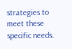strategies to meet these specific needs.